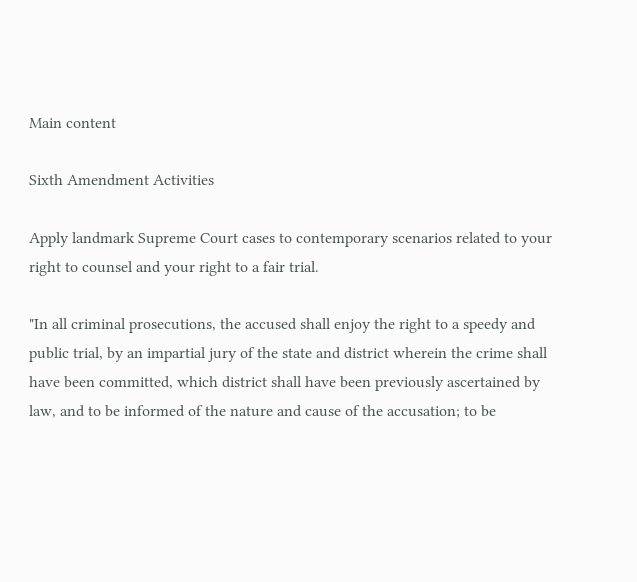Main content

Sixth Amendment Activities

Apply landmark Supreme Court cases to contemporary scenarios related to your right to counsel and your right to a fair trial.

"In all criminal prosecutions, the accused shall enjoy the right to a speedy and public trial, by an impartial jury of the state and district wherein the crime shall have been committed, which district shall have been previously ascertained by law, and to be informed of the nature and cause of the accusation; to be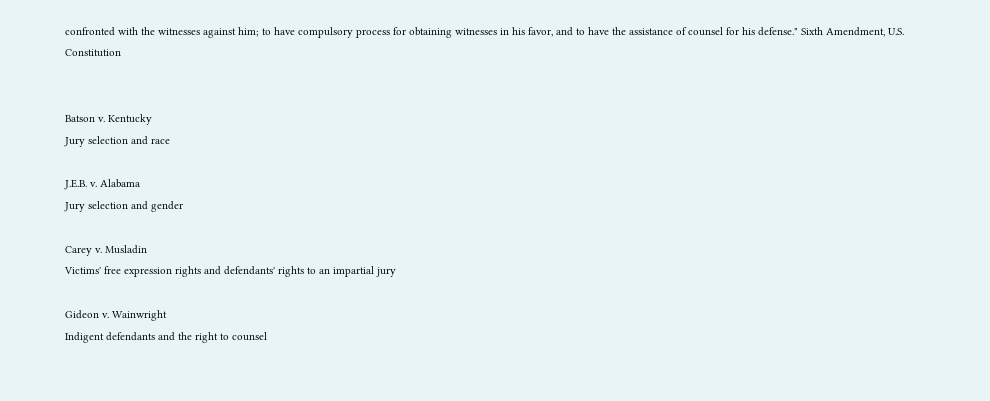confronted with the witnesses against him; to have compulsory process for obtaining witnesses in his favor, and to have the assistance of counsel for his defense." Sixth Amendment, U.S. Constitution


Batson v. Kentucky
Jury selection and race

J.E.B. v. Alabama
Jury selection and gender

Carey v. Musladin
Victims' free expression rights and defendants' rights to an impartial jury

Gideon v. Wainwright
Indigent defendants and the right to counsel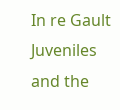In re Gault
Juveniles and the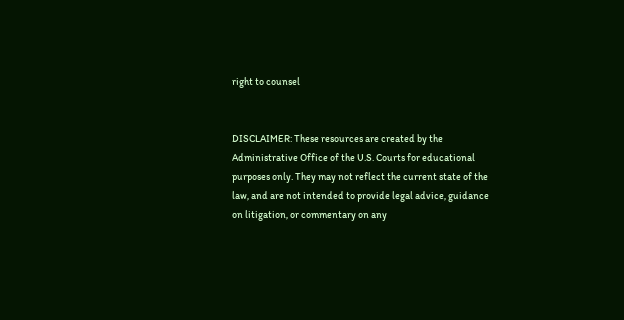right to counsel


DISCLAIMER: These resources are created by the Administrative Office of the U.S. Courts for educational purposes only. They may not reflect the current state of the law, and are not intended to provide legal advice, guidance on litigation, or commentary on any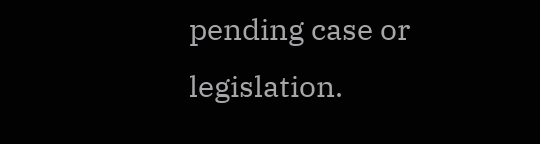pending case or legislation.